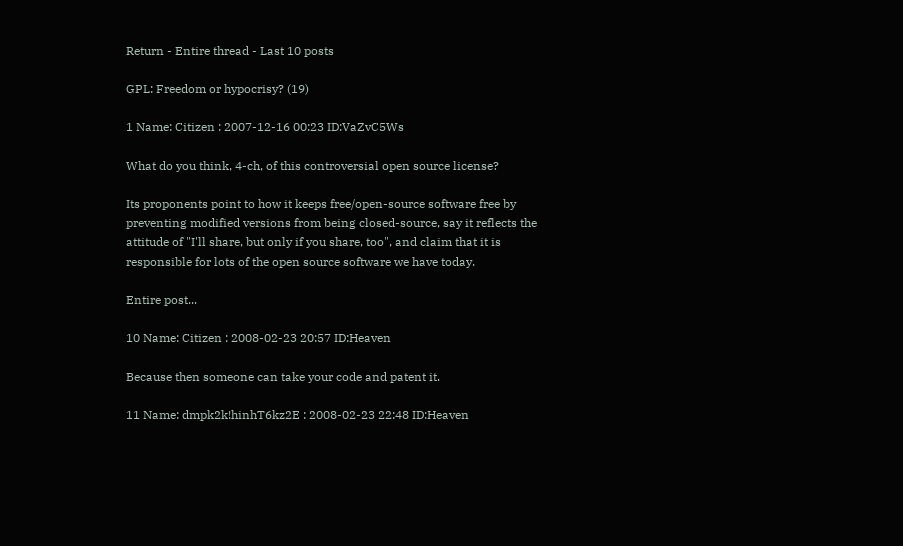Return - Entire thread - Last 10 posts

GPL: Freedom or hypocrisy? (19)

1 Name: Citizen : 2007-12-16 00:23 ID:VaZvC5Ws

What do you think, 4-ch, of this controversial open source license?

Its proponents point to how it keeps free/open-source software free by preventing modified versions from being closed-source, say it reflects the attitude of "I'll share, but only if you share, too", and claim that it is responsible for lots of the open source software we have today.

Entire post...

10 Name: Citizen : 2008-02-23 20:57 ID:Heaven

Because then someone can take your code and patent it.

11 Name: dmpk2k!hinhT6kz2E : 2008-02-23 22:48 ID:Heaven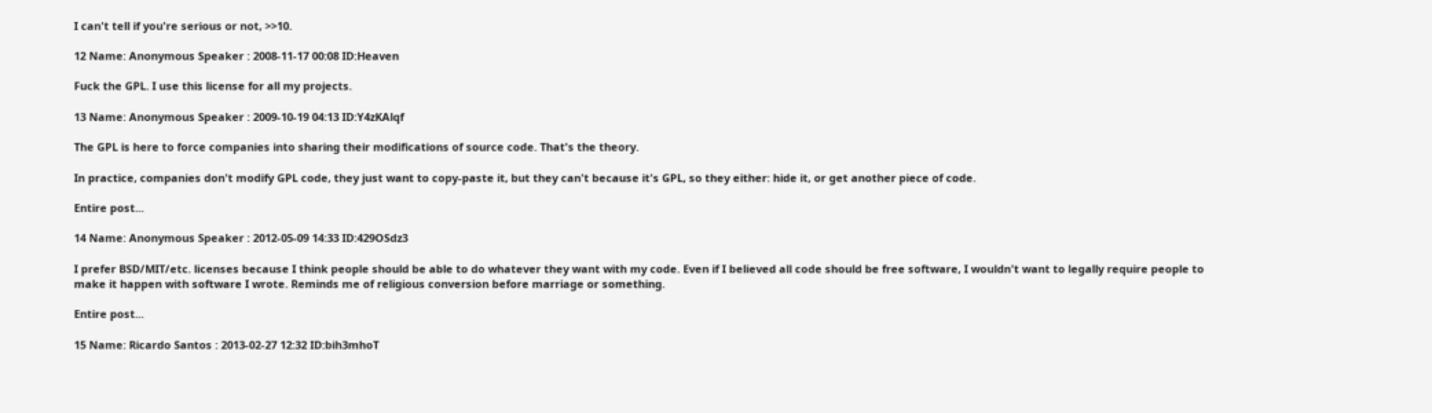I can't tell if you're serious or not, >>10.

12 Name: Anonymous Speaker : 2008-11-17 00:08 ID:Heaven

Fuck the GPL. I use this license for all my projects.

13 Name: Anonymous Speaker : 2009-10-19 04:13 ID:Y4zKAlqf

The GPL is here to force companies into sharing their modifications of source code. That's the theory.

In practice, companies don't modify GPL code, they just want to copy-paste it, but they can't because it's GPL, so they either: hide it, or get another piece of code.

Entire post...

14 Name: Anonymous Speaker : 2012-05-09 14:33 ID:429OSdz3

I prefer BSD/MIT/etc. licenses because I think people should be able to do whatever they want with my code. Even if I believed all code should be free software, I wouldn't want to legally require people to make it happen with software I wrote. Reminds me of religious conversion before marriage or something.

Entire post...

15 Name: Ricardo Santos : 2013-02-27 12:32 ID:bih3mhoT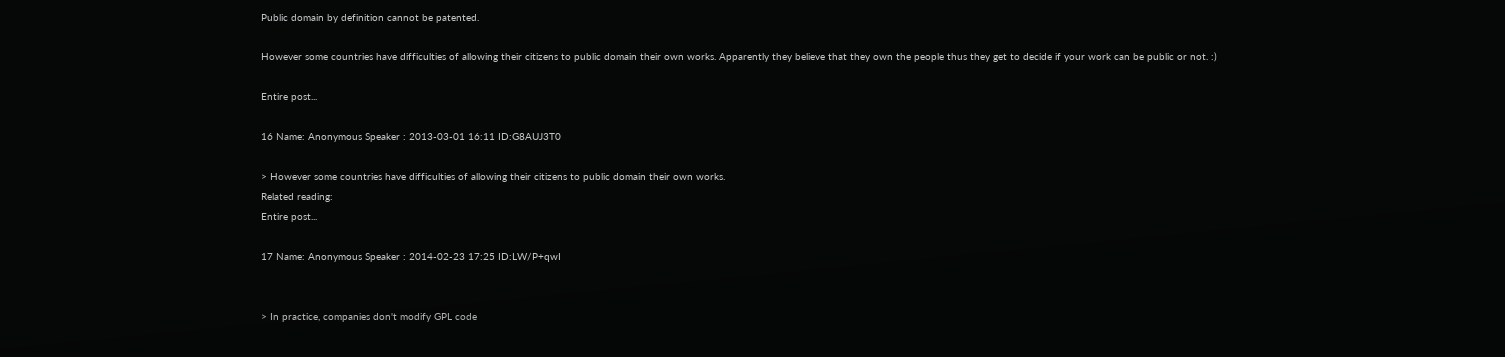Public domain by definition cannot be patented.

However some countries have difficulties of allowing their citizens to public domain their own works. Apparently they believe that they own the people thus they get to decide if your work can be public or not. :)

Entire post...

16 Name: Anonymous Speaker : 2013-03-01 16:11 ID:G8AUJ3T0

> However some countries have difficulties of allowing their citizens to public domain their own works.
Related reading:
Entire post...

17 Name: Anonymous Speaker : 2014-02-23 17:25 ID:LW/P+qwI


> In practice, companies don't modify GPL code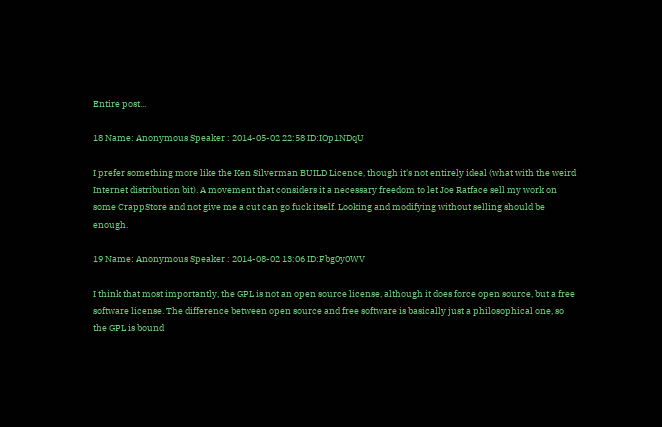Entire post...

18 Name: Anonymous Speaker : 2014-05-02 22:58 ID:IOp1NDqU

I prefer something more like the Ken Silverman BUILD Licence, though it's not entirely ideal (what with the weird Internet distribution bit). A movement that considers it a necessary freedom to let Joe Ratface sell my work on some CrappStore and not give me a cut can go fuck itself. Looking and modifying without selling should be enough.

19 Name: Anonymous Speaker : 2014-08-02 13:06 ID:Fbg0y0WV

I think that most importantly, the GPL is not an open source license, although it does force open source, but a free software license. The difference between open source and free software is basically just a philosophical one, so the GPL is bound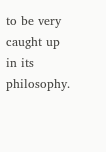to be very caught up in its philosophy.